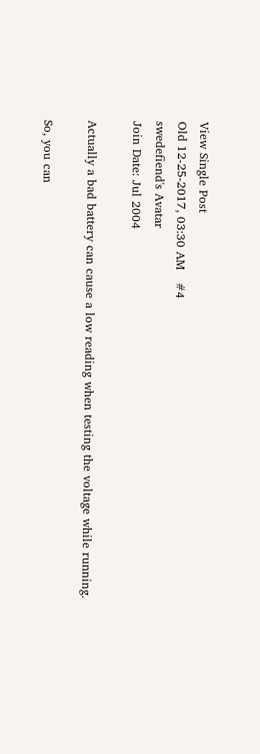View Single Post
Old 12-25-2017, 03:30 AM   #4
swedefiend's Avatar
Join Date: Jul 2004

Actually a bad battery can cause a low reading when testing the voltage while running.

So, you can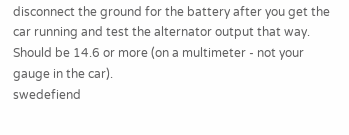disconnect the ground for the battery after you get the car running and test the alternator output that way. Should be 14.6 or more (on a multimeter - not your gauge in the car).
swedefiend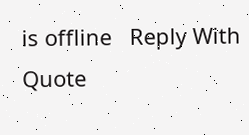is offline   Reply With Quote